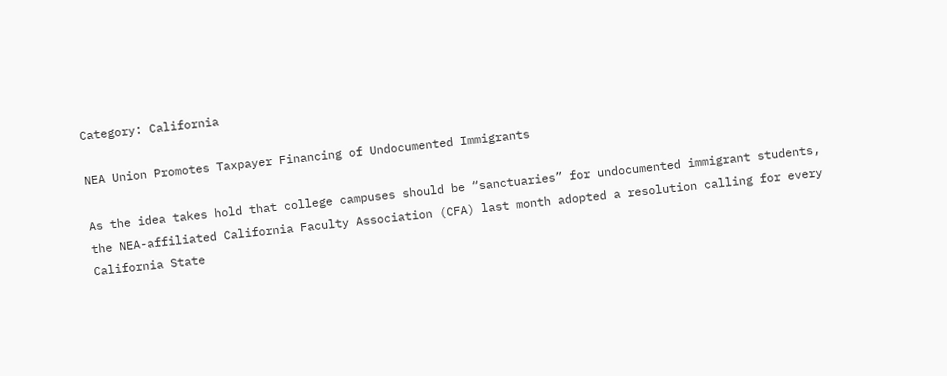Category: California

NEA Union Promotes Taxpayer Financing of Undocumented Immigrants

As the idea takes hold that college campuses should be “sanctuaries” for undocumented immigrant students, the NEA-affiliated California Faculty Association (CFA) last month adopted a resolution calling for every California State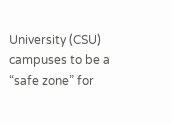University (CSU) campuses to be a “safe zone” for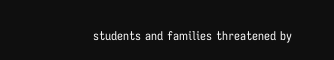students and families threatened by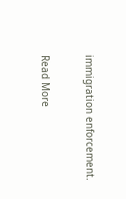immigration enforcement.

Read More